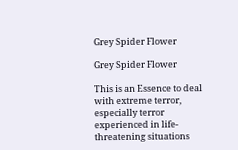Grey Spider Flower

Grey Spider Flower

This is an Essence to deal with extreme terror, especially terror experienced in life-threatening situations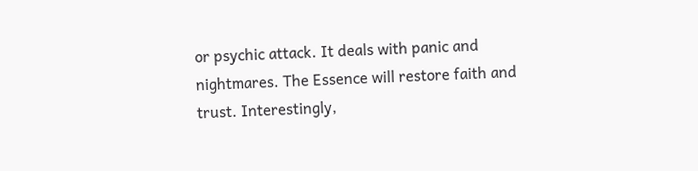or psychic attack. It deals with panic and nightmares. The Essence will restore faith and trust. Interestingly,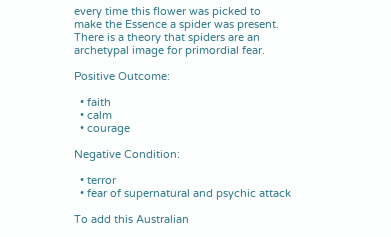every time this flower was picked to make the Essence a spider was present. There is a theory that spiders are an archetypal image for primordial fear.

Positive Outcome:

  • faith
  • calm
  • courage

Negative Condition:

  • terror
  • fear of supernatural and psychic attack

To add this Australian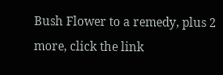Bush Flower to a remedy, plus 2 more, click the link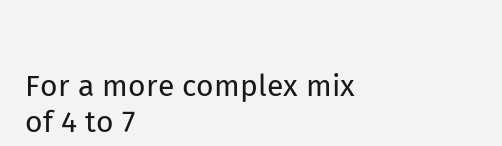For a more complex mix of 4 to 7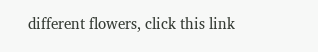different flowers, click this link